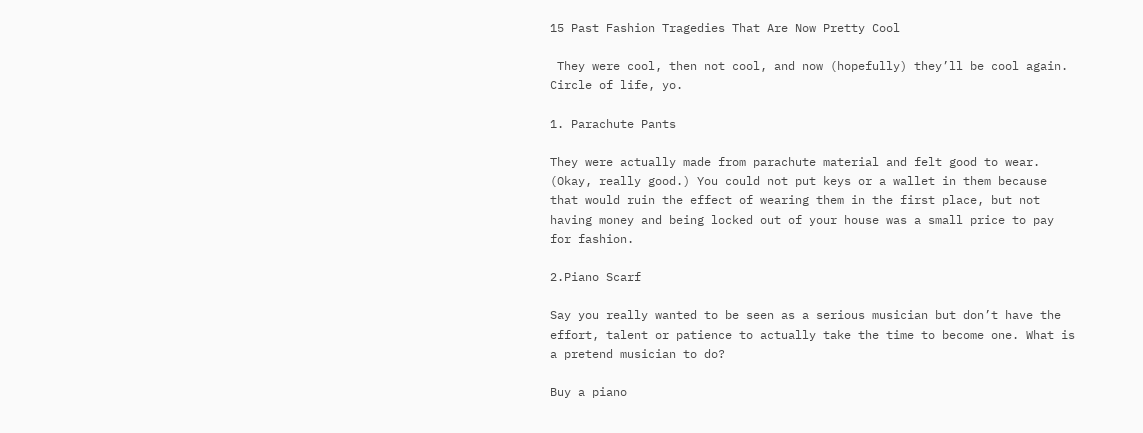15 Past Fashion Tragedies That Are Now Pretty Cool

 They were cool, then not cool, and now (hopefully) they’ll be cool again. Circle of life, yo.

1. Parachute Pants

They were actually made from parachute material and felt good to wear. (Okay, really good.) You could not put keys or a wallet in them because that would ruin the effect of wearing them in the first place, but not having money and being locked out of your house was a small price to pay for fashion.

2.Piano Scarf

Say you really wanted to be seen as a serious musician but don’t have the effort, talent or patience to actually take the time to become one. What is a pretend musician to do?

Buy a piano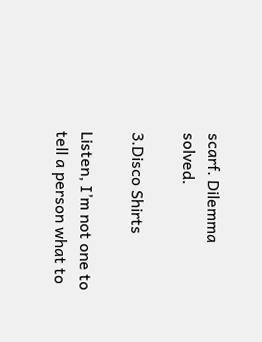scarf. Dilemma solved.

3.Disco Shirts

Listen, I’m not one to tell a person what to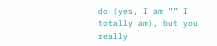do (yes, I am ”” I totally am), but you really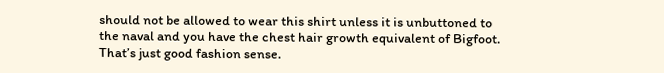should not be allowed to wear this shirt unless it is unbuttoned to the naval and you have the chest hair growth equivalent of Bigfoot. That’s just good fashion sense.